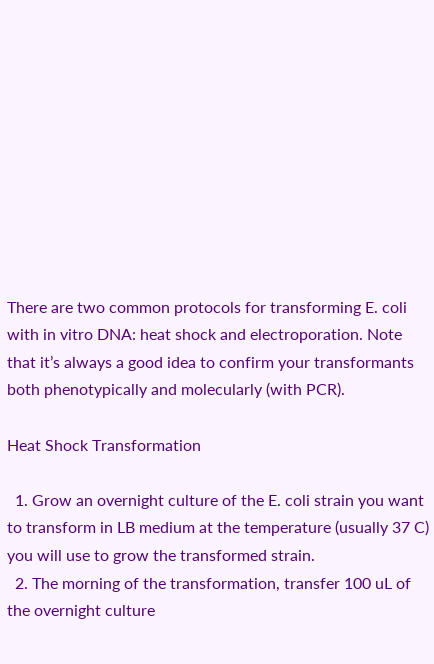There are two common protocols for transforming E. coli with in vitro DNA: heat shock and electroporation. Note that it’s always a good idea to confirm your transformants both phenotypically and molecularly (with PCR).

Heat Shock Transformation

  1. Grow an overnight culture of the E. coli strain you want to transform in LB medium at the temperature (usually 37 C) you will use to grow the transformed strain.
  2. The morning of the transformation, transfer 100 uL of the overnight culture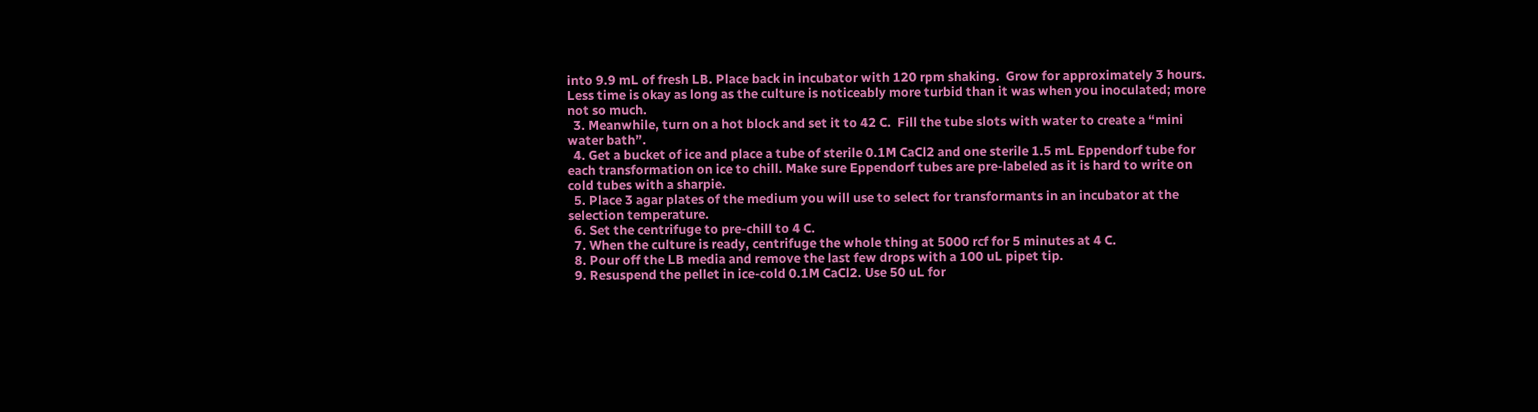into 9.9 mL of fresh LB. Place back in incubator with 120 rpm shaking.  Grow for approximately 3 hours.  Less time is okay as long as the culture is noticeably more turbid than it was when you inoculated; more not so much.
  3. Meanwhile, turn on a hot block and set it to 42 C.  Fill the tube slots with water to create a “mini water bath”.
  4. Get a bucket of ice and place a tube of sterile 0.1M CaCl2 and one sterile 1.5 mL Eppendorf tube for each transformation on ice to chill. Make sure Eppendorf tubes are pre-labeled as it is hard to write on cold tubes with a sharpie.
  5. Place 3 agar plates of the medium you will use to select for transformants in an incubator at the selection temperature.
  6. Set the centrifuge to pre-chill to 4 C.
  7. When the culture is ready, centrifuge the whole thing at 5000 rcf for 5 minutes at 4 C.
  8. Pour off the LB media and remove the last few drops with a 100 uL pipet tip.
  9. Resuspend the pellet in ice-cold 0.1M CaCl2. Use 50 uL for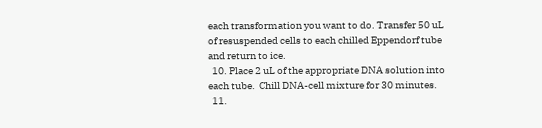each transformation you want to do. Transfer 50 uL of resuspended cells to each chilled Eppendorf tube and return to ice.
  10. Place 2 uL of the appropriate DNA solution into each tube.  Chill DNA-cell mixture for 30 minutes.
  11.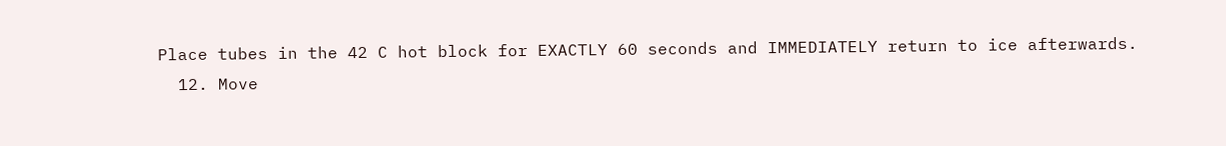Place tubes in the 42 C hot block for EXACTLY 60 seconds and IMMEDIATELY return to ice afterwards.
  12. Move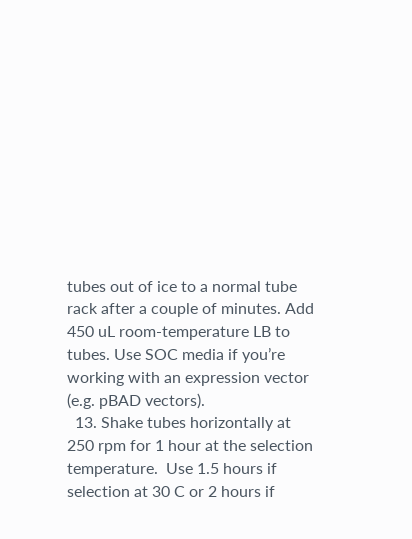tubes out of ice to a normal tube rack after a couple of minutes. Add 450 uL room-temperature LB to tubes. Use SOC media if you’re working with an expression vector (e.g. pBAD vectors).
  13. Shake tubes horizontally at 250 rpm for 1 hour at the selection temperature.  Use 1.5 hours if selection at 30 C or 2 hours if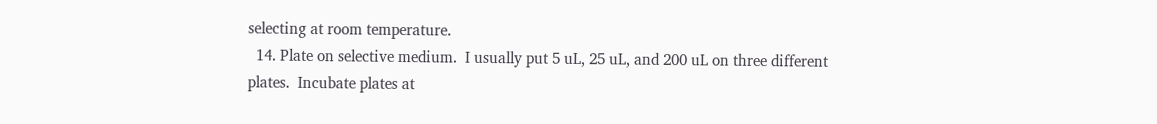selecting at room temperature.
  14. Plate on selective medium.  I usually put 5 uL, 25 uL, and 200 uL on three different plates.  Incubate plates at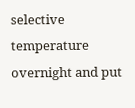selective temperature overnight and put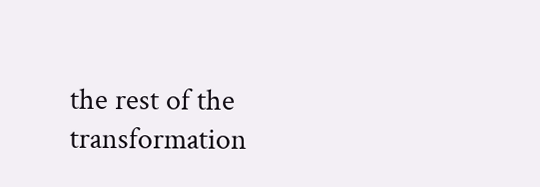the rest of the transformation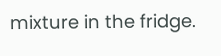mixture in the fridge.